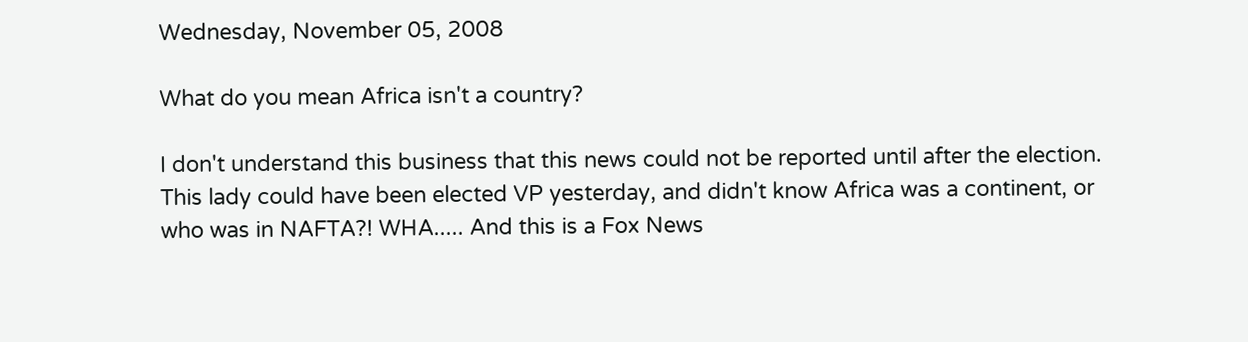Wednesday, November 05, 2008

What do you mean Africa isn't a country?

I don't understand this business that this news could not be reported until after the election. This lady could have been elected VP yesterday, and didn't know Africa was a continent, or who was in NAFTA?! WHA..... And this is a Fox News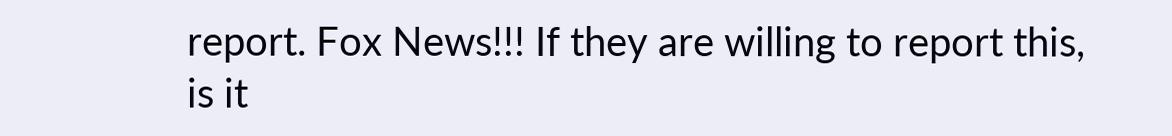report. Fox News!!! If they are willing to report this, is it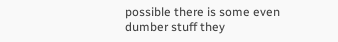possible there is some even dumber stuff they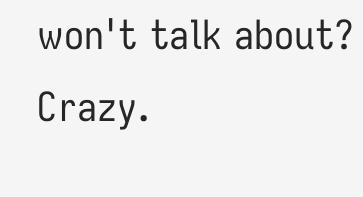won't talk about? Crazy.